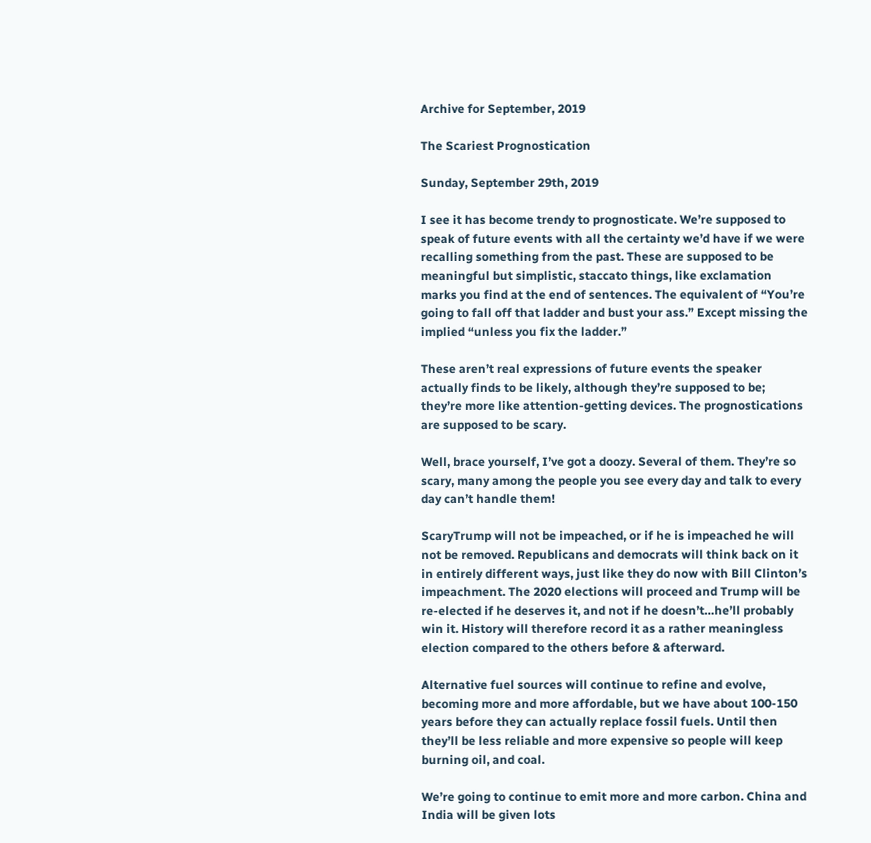Archive for September, 2019

The Scariest Prognostication

Sunday, September 29th, 2019

I see it has become trendy to prognosticate. We’re supposed to speak of future events with all the certainty we’d have if we were recalling something from the past. These are supposed to be meaningful but simplistic, staccato things, like exclamation marks you find at the end of sentences. The equivalent of “You’re going to fall off that ladder and bust your ass.” Except missing the implied “unless you fix the ladder.”

These aren’t real expressions of future events the speaker actually finds to be likely, although they’re supposed to be; they’re more like attention-getting devices. The prognostications are supposed to be scary.

Well, brace yourself, I’ve got a doozy. Several of them. They’re so scary, many among the people you see every day and talk to every day can’t handle them!

ScaryTrump will not be impeached, or if he is impeached he will not be removed. Republicans and democrats will think back on it in entirely different ways, just like they do now with Bill Clinton’s impeachment. The 2020 elections will proceed and Trump will be re-elected if he deserves it, and not if he doesn’t…he’ll probably win it. History will therefore record it as a rather meaningless election compared to the others before & afterward.

Alternative fuel sources will continue to refine and evolve, becoming more and more affordable, but we have about 100-150 years before they can actually replace fossil fuels. Until then they’ll be less reliable and more expensive so people will keep burning oil, and coal.

We’re going to continue to emit more and more carbon. China and India will be given lots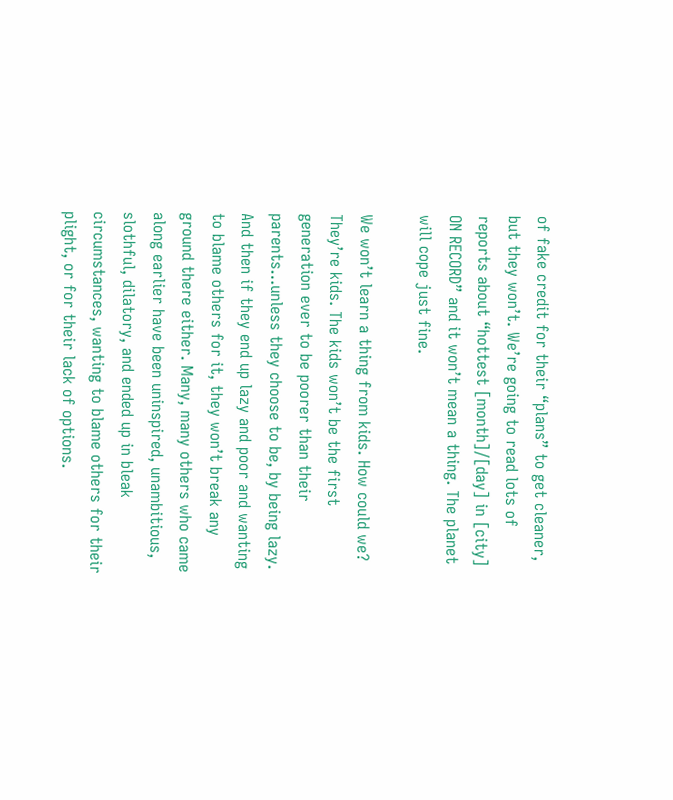of fake credit for their “plans” to get cleaner, but they won’t. We’re going to read lots of reports about “hottest [month]/[day] in [city] ON RECORD” and it won’t mean a thing. The planet will cope just fine.

We won’t learn a thing from kids. How could we? They’re kids. The kids won’t be the first generation ever to be poorer than their parents…unless they choose to be, by being lazy. And then if they end up lazy and poor and wanting to blame others for it, they won’t break any ground there either. Many, many others who came along earlier have been uninspired, unambitious, slothful, dilatory, and ended up in bleak circumstances, wanting to blame others for their plight, or for their lack of options.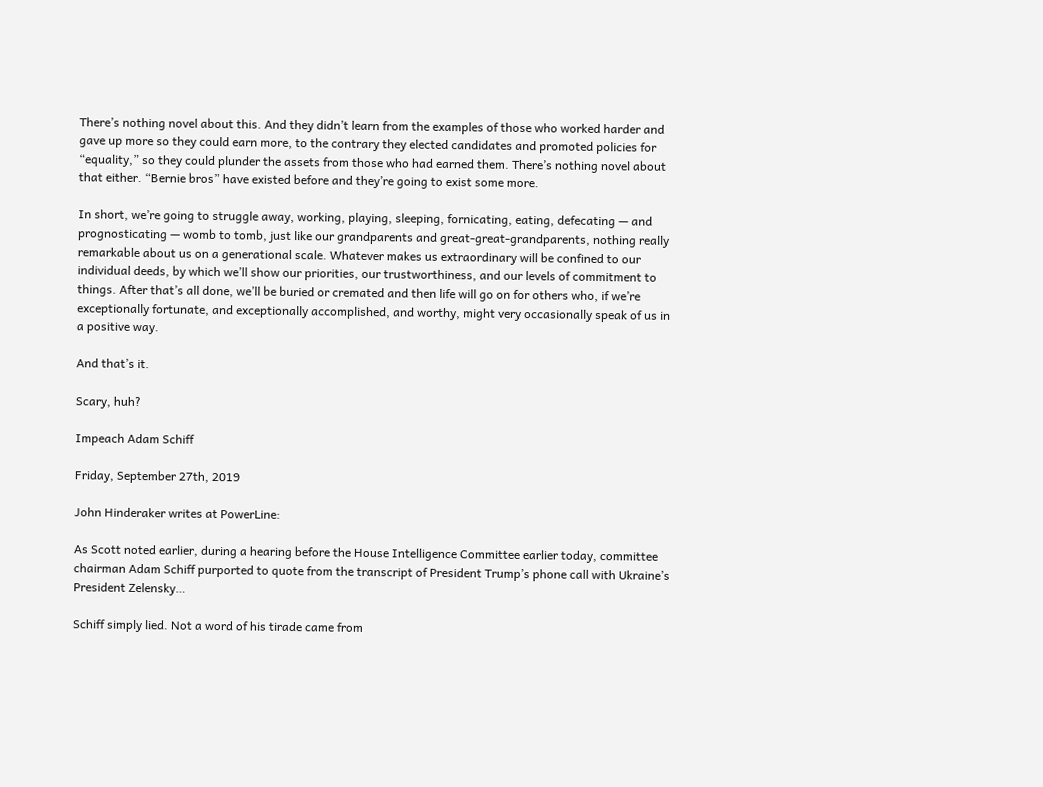There’s nothing novel about this. And they didn’t learn from the examples of those who worked harder and gave up more so they could earn more, to the contrary they elected candidates and promoted policies for “equality,” so they could plunder the assets from those who had earned them. There’s nothing novel about that either. “Bernie bros” have existed before and they’re going to exist some more.

In short, we’re going to struggle away, working, playing, sleeping, fornicating, eating, defecating — and prognosticating — womb to tomb, just like our grandparents and great-great-grandparents, nothing really remarkable about us on a generational scale. Whatever makes us extraordinary will be confined to our individual deeds, by which we’ll show our priorities, our trustworthiness, and our levels of commitment to things. After that’s all done, we’ll be buried or cremated and then life will go on for others who, if we’re exceptionally fortunate, and exceptionally accomplished, and worthy, might very occasionally speak of us in a positive way.

And that’s it.

Scary, huh?

Impeach Adam Schiff

Friday, September 27th, 2019

John Hinderaker writes at PowerLine:

As Scott noted earlier, during a hearing before the House Intelligence Committee earlier today, committee chairman Adam Schiff purported to quote from the transcript of President Trump’s phone call with Ukraine’s President Zelensky…

Schiff simply lied. Not a word of his tirade came from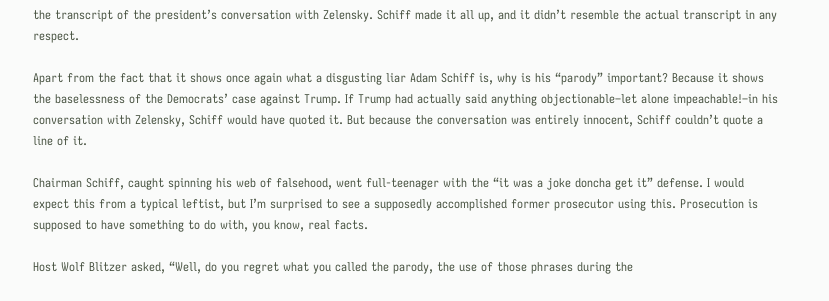the transcript of the president’s conversation with Zelensky. Schiff made it all up, and it didn’t resemble the actual transcript in any respect.

Apart from the fact that it shows once again what a disgusting liar Adam Schiff is, why is his “parody” important? Because it shows the baselessness of the Democrats’ case against Trump. If Trump had actually said anything objectionable–let alone impeachable!–in his conversation with Zelensky, Schiff would have quoted it. But because the conversation was entirely innocent, Schiff couldn’t quote a line of it.

Chairman Schiff, caught spinning his web of falsehood, went full-teenager with the “it was a joke doncha get it” defense. I would expect this from a typical leftist, but I’m surprised to see a supposedly accomplished former prosecutor using this. Prosecution is supposed to have something to do with, you know, real facts.

Host Wolf Blitzer asked, “Well, do you regret what you called the parody, the use of those phrases during the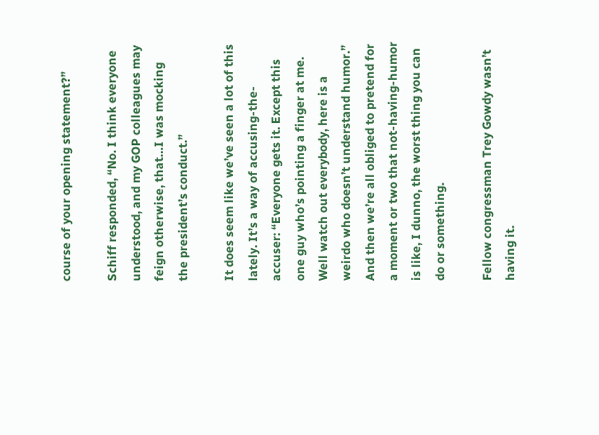course of your opening statement?”

Schiff responded, “No. I think everyone understood, and my GOP colleagues may feign otherwise, that…I was mocking the president’s conduct.”

It does seem like we’ve seen a lot of this lately. It’s a way of accusing-the-accuser: “Everyone gets it. Except this one guy who’s pointing a finger at me. Well watch out everybody, here is a weirdo who doesn’t understand humor.” And then we’re all obliged to pretend for a moment or two that not-having-humor is like, I dunno, the worst thing you can do or something.

Fellow congressman Trey Gowdy wasn’t having it.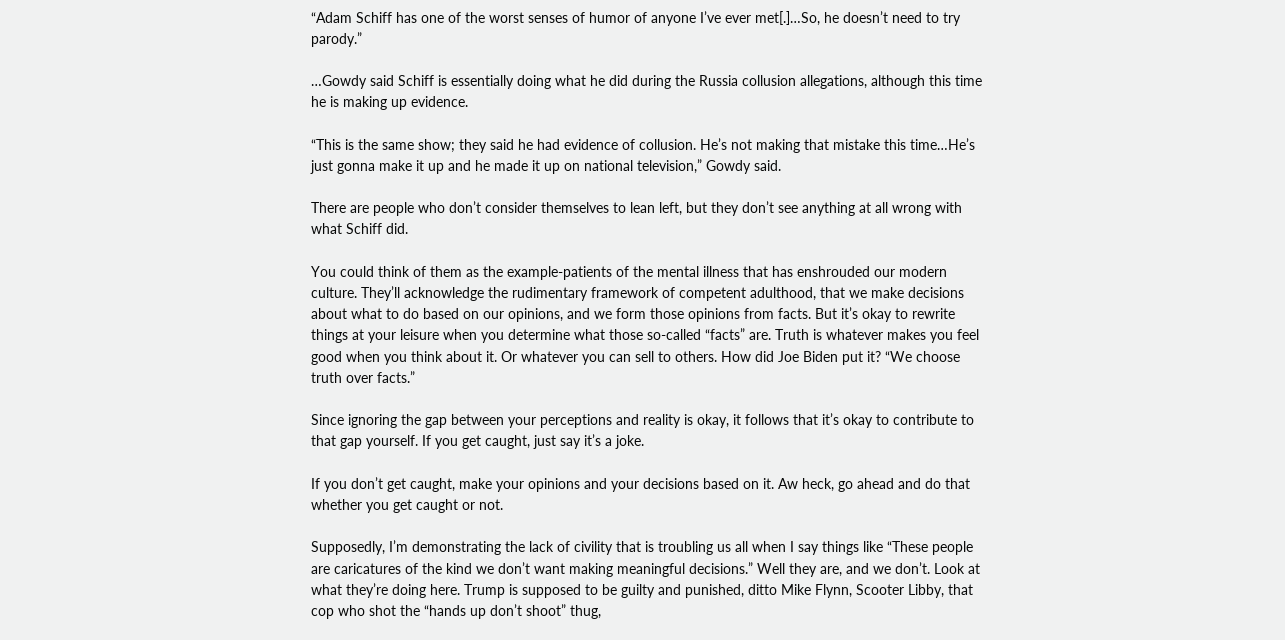“Adam Schiff has one of the worst senses of humor of anyone I’ve ever met[.]…So, he doesn’t need to try parody.”

…Gowdy said Schiff is essentially doing what he did during the Russia collusion allegations, although this time he is making up evidence.

“This is the same show; they said he had evidence of collusion. He’s not making that mistake this time…He’s just gonna make it up and he made it up on national television,” Gowdy said.

There are people who don’t consider themselves to lean left, but they don’t see anything at all wrong with what Schiff did.

You could think of them as the example-patients of the mental illness that has enshrouded our modern culture. They’ll acknowledge the rudimentary framework of competent adulthood, that we make decisions about what to do based on our opinions, and we form those opinions from facts. But it’s okay to rewrite things at your leisure when you determine what those so-called “facts” are. Truth is whatever makes you feel good when you think about it. Or whatever you can sell to others. How did Joe Biden put it? “We choose truth over facts.”

Since ignoring the gap between your perceptions and reality is okay, it follows that it’s okay to contribute to that gap yourself. If you get caught, just say it’s a joke.

If you don’t get caught, make your opinions and your decisions based on it. Aw heck, go ahead and do that whether you get caught or not.

Supposedly, I’m demonstrating the lack of civility that is troubling us all when I say things like “These people are caricatures of the kind we don’t want making meaningful decisions.” Well they are, and we don’t. Look at what they’re doing here. Trump is supposed to be guilty and punished, ditto Mike Flynn, Scooter Libby, that cop who shot the “hands up don’t shoot” thug,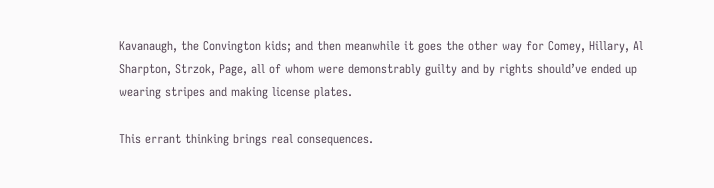Kavanaugh, the Convington kids; and then meanwhile it goes the other way for Comey, Hillary, Al Sharpton, Strzok, Page, all of whom were demonstrably guilty and by rights should’ve ended up wearing stripes and making license plates.

This errant thinking brings real consequences.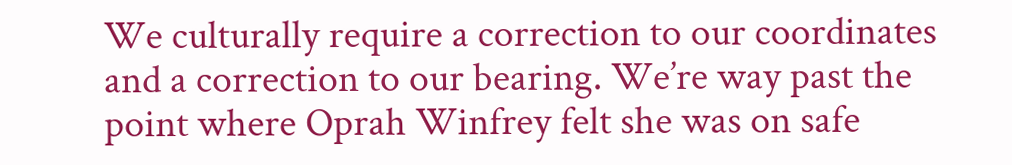We culturally require a correction to our coordinates and a correction to our bearing. We’re way past the point where Oprah Winfrey felt she was on safe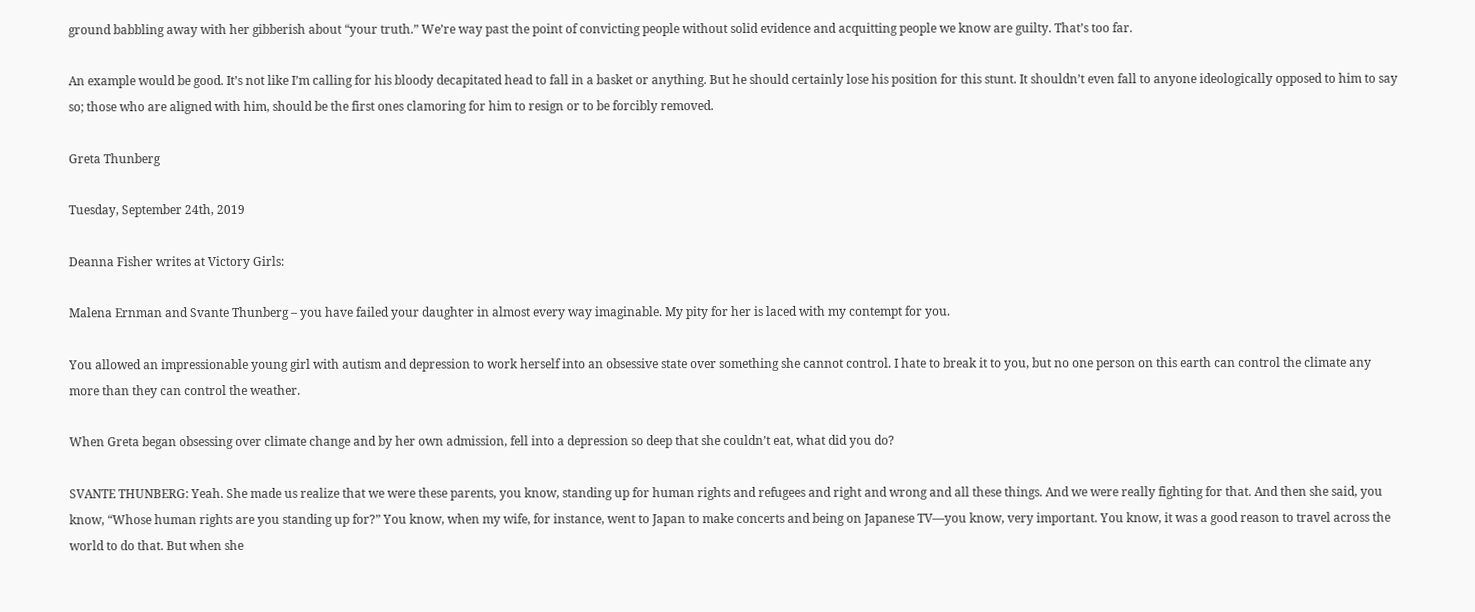ground babbling away with her gibberish about “your truth.” We’re way past the point of convicting people without solid evidence and acquitting people we know are guilty. That’s too far.

An example would be good. It’s not like I’m calling for his bloody decapitated head to fall in a basket or anything. But he should certainly lose his position for this stunt. It shouldn’t even fall to anyone ideologically opposed to him to say so; those who are aligned with him, should be the first ones clamoring for him to resign or to be forcibly removed.

Greta Thunberg

Tuesday, September 24th, 2019

Deanna Fisher writes at Victory Girls:

Malena Ernman and Svante Thunberg – you have failed your daughter in almost every way imaginable. My pity for her is laced with my contempt for you.

You allowed an impressionable young girl with autism and depression to work herself into an obsessive state over something she cannot control. I hate to break it to you, but no one person on this earth can control the climate any more than they can control the weather.

When Greta began obsessing over climate change and by her own admission, fell into a depression so deep that she couldn’t eat, what did you do?

SVANTE THUNBERG: Yeah. She made us realize that we were these parents, you know, standing up for human rights and refugees and right and wrong and all these things. And we were really fighting for that. And then she said, you know, “Whose human rights are you standing up for?” You know, when my wife, for instance, went to Japan to make concerts and being on Japanese TV—you know, very important. You know, it was a good reason to travel across the world to do that. But when she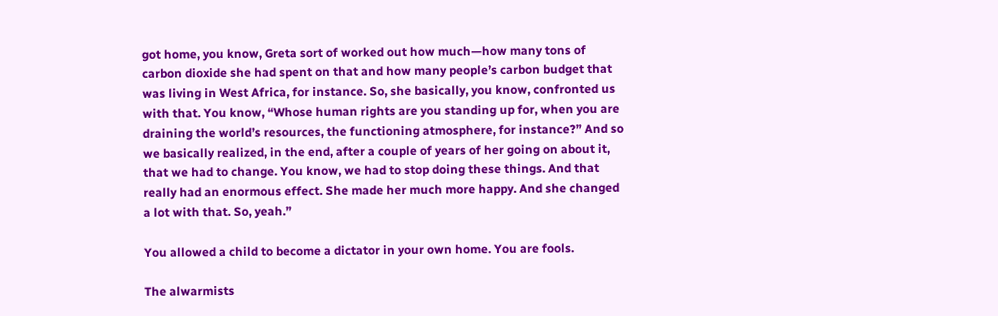got home, you know, Greta sort of worked out how much—how many tons of carbon dioxide she had spent on that and how many people’s carbon budget that was living in West Africa, for instance. So, she basically, you know, confronted us with that. You know, “Whose human rights are you standing up for, when you are draining the world’s resources, the functioning atmosphere, for instance?” And so we basically realized, in the end, after a couple of years of her going on about it, that we had to change. You know, we had to stop doing these things. And that really had an enormous effect. She made her much more happy. And she changed a lot with that. So, yeah.”

You allowed a child to become a dictator in your own home. You are fools.

The alwarmists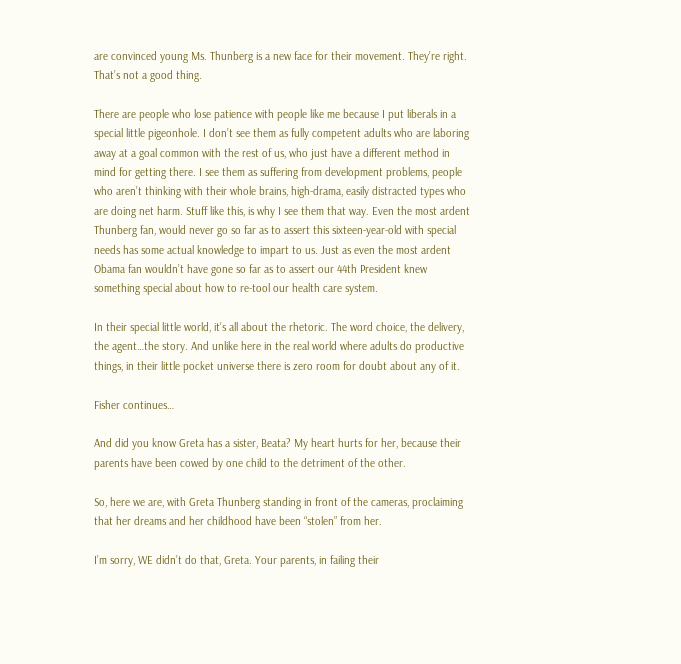are convinced young Ms. Thunberg is a new face for their movement. They’re right. That’s not a good thing.

There are people who lose patience with people like me because I put liberals in a special little pigeonhole. I don’t see them as fully competent adults who are laboring away at a goal common with the rest of us, who just have a different method in mind for getting there. I see them as suffering from development problems, people who aren’t thinking with their whole brains, high-drama, easily distracted types who are doing net harm. Stuff like this, is why I see them that way. Even the most ardent Thunberg fan, would never go so far as to assert this sixteen-year-old with special needs has some actual knowledge to impart to us. Just as even the most ardent Obama fan wouldn’t have gone so far as to assert our 44th President knew something special about how to re-tool our health care system.

In their special little world, it’s all about the rhetoric. The word choice, the delivery, the agent…the story. And unlike here in the real world where adults do productive things, in their little pocket universe there is zero room for doubt about any of it.

Fisher continues…

And did you know Greta has a sister, Beata? My heart hurts for her, because their parents have been cowed by one child to the detriment of the other.

So, here we are, with Greta Thunberg standing in front of the cameras, proclaiming that her dreams and her childhood have been “stolen” from her.

I’m sorry, WE didn’t do that, Greta. Your parents, in failing their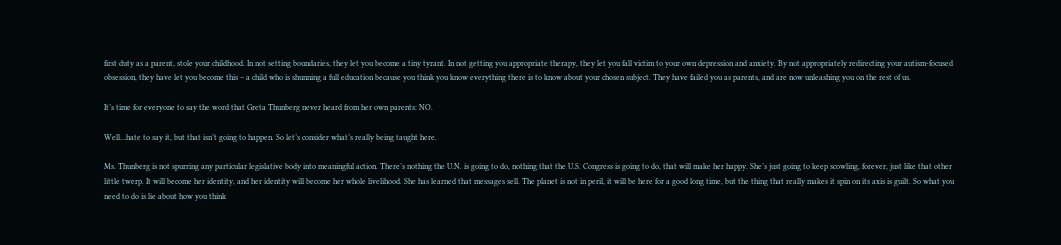first duty as a parent, stole your childhood. In not setting boundaries, they let you become a tiny tyrant. In not getting you appropriate therapy, they let you fall victim to your own depression and anxiety. By not appropriately redirecting your autism-focused obsession, they have let you become this – a child who is shunning a full education because you think you know everything there is to know about your chosen subject. They have failed you as parents, and are now unleashing you on the rest of us.

It’s time for everyone to say the word that Greta Thunberg never heard from her own parents: NO.

Well…hate to say it, but that isn’t going to happen. So let’s consider what’s really being taught here.

Ms. Thunberg is not spurring any particular legislative body into meaningful action. There’s nothing the U.N. is going to do, nothing that the U.S. Congress is going to do, that will make her happy. She’s just going to keep scowling, forever, just like that other little twerp. It will become her identity, and her identity will become her whole livelihood. She has learned that messages sell. The planet is not in peril, it will be here for a good long time, but the thing that really makes it spin on its axis is guilt. So what you need to do is lie about how you think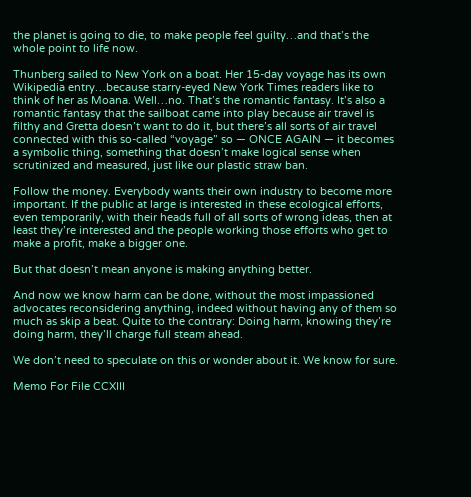the planet is going to die, to make people feel guilty…and that’s the whole point to life now.

Thunberg sailed to New York on a boat. Her 15-day voyage has its own Wikipedia entry…because starry-eyed New York Times readers like to think of her as Moana. Well…no. That’s the romantic fantasy. It’s also a romantic fantasy that the sailboat came into play because air travel is filthy and Gretta doesn’t want to do it, but there’s all sorts of air travel connected with this so-called “voyage” so — ONCE AGAIN — it becomes a symbolic thing, something that doesn’t make logical sense when scrutinized and measured, just like our plastic straw ban.

Follow the money. Everybody wants their own industry to become more important. If the public at large is interested in these ecological efforts, even temporarily, with their heads full of all sorts of wrong ideas, then at least they’re interested and the people working those efforts who get to make a profit, make a bigger one.

But that doesn’t mean anyone is making anything better.

And now we know harm can be done, without the most impassioned advocates reconsidering anything, indeed without having any of them so much as skip a beat. Quite to the contrary: Doing harm, knowing they’re doing harm, they’ll charge full steam ahead.

We don’t need to speculate on this or wonder about it. We know for sure.

Memo For File CCXIII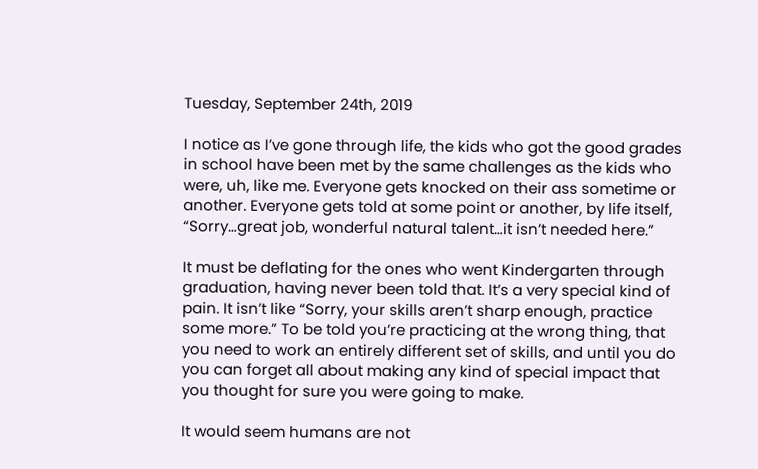Tuesday, September 24th, 2019

I notice as I’ve gone through life, the kids who got the good grades in school have been met by the same challenges as the kids who were, uh, like me. Everyone gets knocked on their ass sometime or another. Everyone gets told at some point or another, by life itself, “Sorry…great job, wonderful natural talent…it isn’t needed here.”

It must be deflating for the ones who went Kindergarten through graduation, having never been told that. It’s a very special kind of pain. It isn’t like “Sorry, your skills aren’t sharp enough, practice some more.” To be told you’re practicing at the wrong thing, that you need to work an entirely different set of skills, and until you do you can forget all about making any kind of special impact that you thought for sure you were going to make.

It would seem humans are not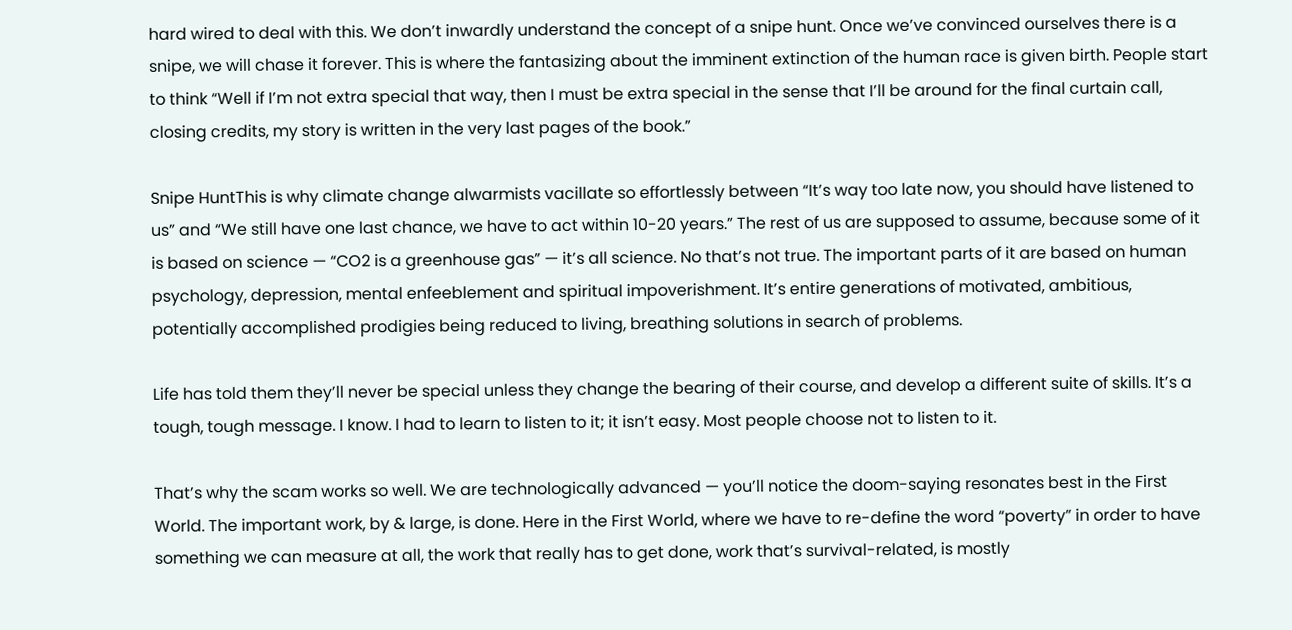hard wired to deal with this. We don’t inwardly understand the concept of a snipe hunt. Once we’ve convinced ourselves there is a snipe, we will chase it forever. This is where the fantasizing about the imminent extinction of the human race is given birth. People start to think “Well if I’m not extra special that way, then I must be extra special in the sense that I’ll be around for the final curtain call, closing credits, my story is written in the very last pages of the book.”

Snipe HuntThis is why climate change alwarmists vacillate so effortlessly between “It’s way too late now, you should have listened to us” and “We still have one last chance, we have to act within 10-20 years.” The rest of us are supposed to assume, because some of it is based on science — “CO2 is a greenhouse gas” — it’s all science. No that’s not true. The important parts of it are based on human psychology, depression, mental enfeeblement and spiritual impoverishment. It’s entire generations of motivated, ambitious, potentially accomplished prodigies being reduced to living, breathing solutions in search of problems.

Life has told them they’ll never be special unless they change the bearing of their course, and develop a different suite of skills. It’s a tough, tough message. I know. I had to learn to listen to it; it isn’t easy. Most people choose not to listen to it.

That’s why the scam works so well. We are technologically advanced — you’ll notice the doom-saying resonates best in the First World. The important work, by & large, is done. Here in the First World, where we have to re-define the word “poverty” in order to have something we can measure at all, the work that really has to get done, work that’s survival-related, is mostly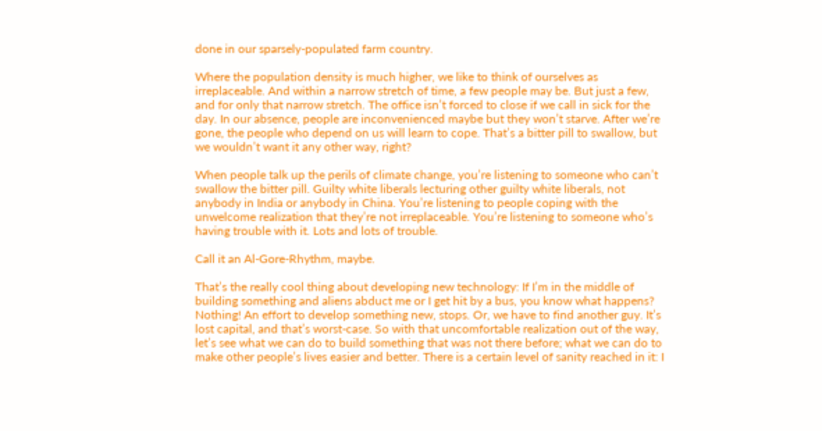done in our sparsely-populated farm country.

Where the population density is much higher, we like to think of ourselves as irreplaceable. And within a narrow stretch of time, a few people may be. But just a few, and for only that narrow stretch. The office isn’t forced to close if we call in sick for the day. In our absence, people are inconvenienced maybe but they won’t starve. After we’re gone, the people who depend on us will learn to cope. That’s a bitter pill to swallow, but we wouldn’t want it any other way, right?

When people talk up the perils of climate change, you’re listening to someone who can’t swallow the bitter pill. Guilty white liberals lecturing other guilty white liberals, not anybody in India or anybody in China. You’re listening to people coping with the unwelcome realization that they’re not irreplaceable. You’re listening to someone who’s having trouble with it. Lots and lots of trouble.

Call it an Al-Gore-Rhythm, maybe.

That’s the really cool thing about developing new technology: If I’m in the middle of building something and aliens abduct me or I get hit by a bus, you know what happens? Nothing! An effort to develop something new, stops. Or, we have to find another guy. It’s lost capital, and that’s worst-case. So with that uncomfortable realization out of the way, let’s see what we can do to build something that was not there before; what we can do to make other people’s lives easier and better. There is a certain level of sanity reached in it: I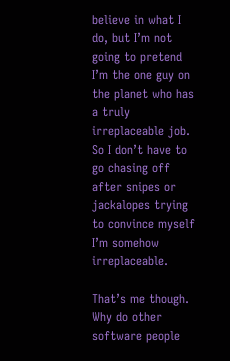believe in what I do, but I’m not going to pretend I’m the one guy on the planet who has a truly irreplaceable job. So I don’t have to go chasing off after snipes or jackalopes trying to convince myself I’m somehow irreplaceable.

That’s me though. Why do other software people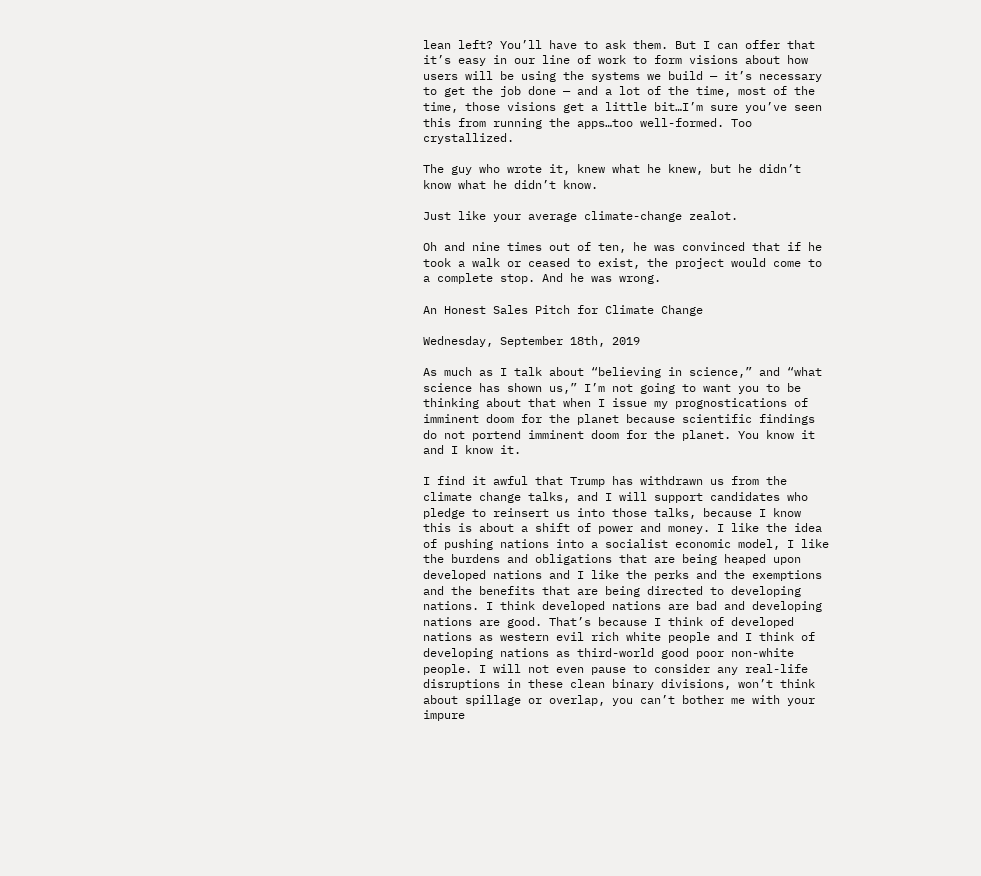lean left? You’ll have to ask them. But I can offer that it’s easy in our line of work to form visions about how users will be using the systems we build — it’s necessary to get the job done — and a lot of the time, most of the time, those visions get a little bit…I’m sure you’ve seen this from running the apps…too well-formed. Too crystallized.

The guy who wrote it, knew what he knew, but he didn’t know what he didn’t know.

Just like your average climate-change zealot.

Oh and nine times out of ten, he was convinced that if he took a walk or ceased to exist, the project would come to a complete stop. And he was wrong.

An Honest Sales Pitch for Climate Change

Wednesday, September 18th, 2019

As much as I talk about “believing in science,” and “what science has shown us,” I’m not going to want you to be thinking about that when I issue my prognostications of imminent doom for the planet because scientific findings do not portend imminent doom for the planet. You know it and I know it.

I find it awful that Trump has withdrawn us from the climate change talks, and I will support candidates who pledge to reinsert us into those talks, because I know this is about a shift of power and money. I like the idea of pushing nations into a socialist economic model, I like the burdens and obligations that are being heaped upon developed nations and I like the perks and the exemptions and the benefits that are being directed to developing nations. I think developed nations are bad and developing nations are good. That’s because I think of developed nations as western evil rich white people and I think of developing nations as third-world good poor non-white people. I will not even pause to consider any real-life disruptions in these clean binary divisions, won’t think about spillage or overlap, you can’t bother me with your impure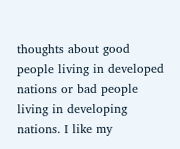thoughts about good people living in developed nations or bad people living in developing nations. I like my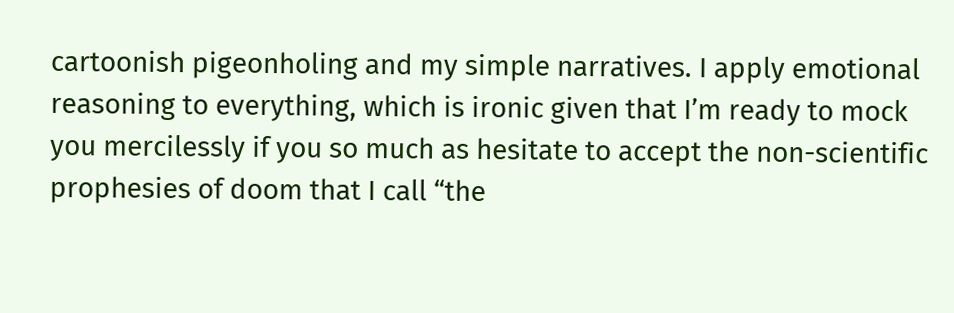cartoonish pigeonholing and my simple narratives. I apply emotional reasoning to everything, which is ironic given that I’m ready to mock you mercilessly if you so much as hesitate to accept the non-scientific prophesies of doom that I call “the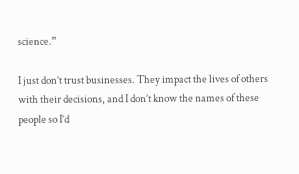science.”

I just don’t trust businesses. They impact the lives of others with their decisions, and I don’t know the names of these people so I’d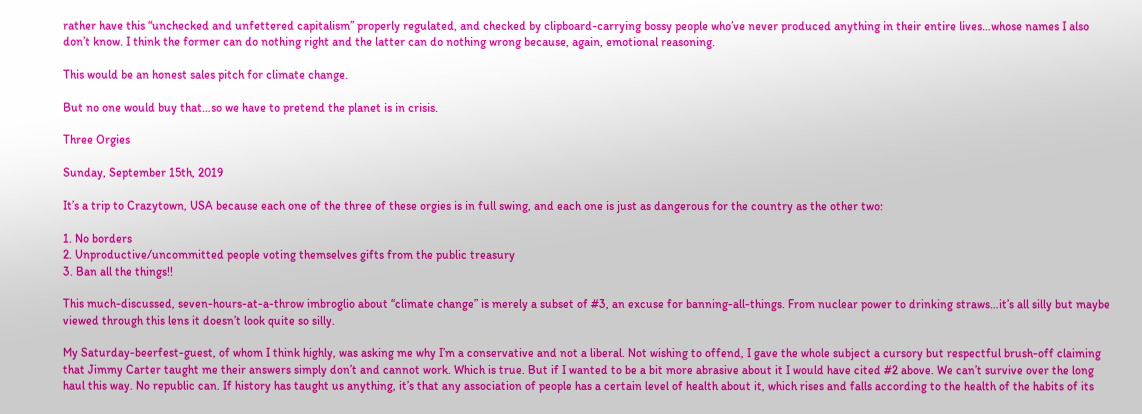rather have this “unchecked and unfettered capitalism” properly regulated, and checked by clipboard-carrying bossy people who’ve never produced anything in their entire lives…whose names I also don’t know. I think the former can do nothing right and the latter can do nothing wrong because, again, emotional reasoning.

This would be an honest sales pitch for climate change.

But no one would buy that…so we have to pretend the planet is in crisis.

Three Orgies

Sunday, September 15th, 2019

It’s a trip to Crazytown, USA because each one of the three of these orgies is in full swing, and each one is just as dangerous for the country as the other two:

1. No borders
2. Unproductive/uncommitted people voting themselves gifts from the public treasury
3. Ban all the things!!

This much-discussed, seven-hours-at-a-throw imbroglio about “climate change” is merely a subset of #3, an excuse for banning-all-things. From nuclear power to drinking straws…it’s all silly but maybe viewed through this lens it doesn’t look quite so silly.

My Saturday-beerfest-guest, of whom I think highly, was asking me why I’m a conservative and not a liberal. Not wishing to offend, I gave the whole subject a cursory but respectful brush-off claiming that Jimmy Carter taught me their answers simply don’t and cannot work. Which is true. But if I wanted to be a bit more abrasive about it I would have cited #2 above. We can’t survive over the long haul this way. No republic can. If history has taught us anything, it’s that any association of people has a certain level of health about it, which rises and falls according to the health of the habits of its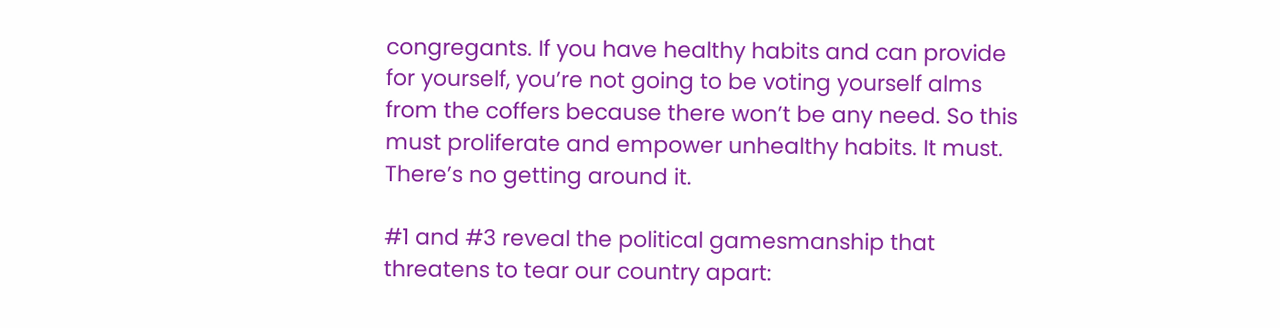congregants. If you have healthy habits and can provide for yourself, you’re not going to be voting yourself alms from the coffers because there won’t be any need. So this must proliferate and empower unhealthy habits. It must. There’s no getting around it.

#1 and #3 reveal the political gamesmanship that threatens to tear our country apart: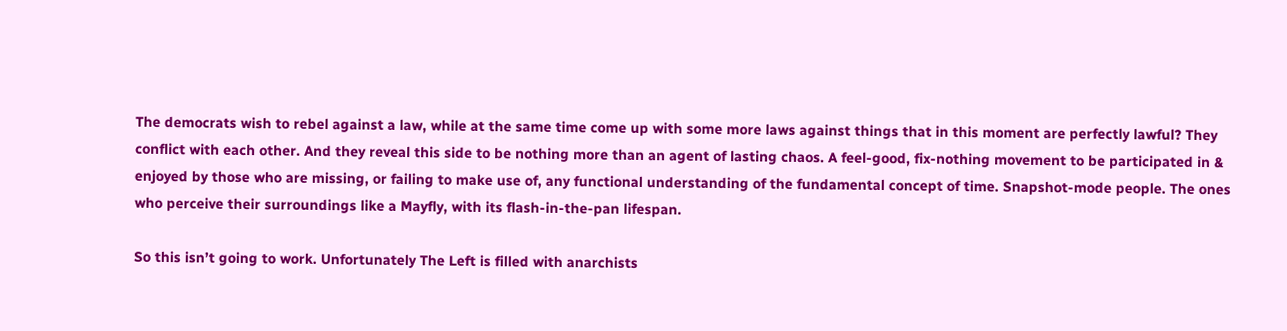The democrats wish to rebel against a law, while at the same time come up with some more laws against things that in this moment are perfectly lawful? They conflict with each other. And they reveal this side to be nothing more than an agent of lasting chaos. A feel-good, fix-nothing movement to be participated in & enjoyed by those who are missing, or failing to make use of, any functional understanding of the fundamental concept of time. Snapshot-mode people. The ones who perceive their surroundings like a Mayfly, with its flash-in-the-pan lifespan.

So this isn’t going to work. Unfortunately The Left is filled with anarchists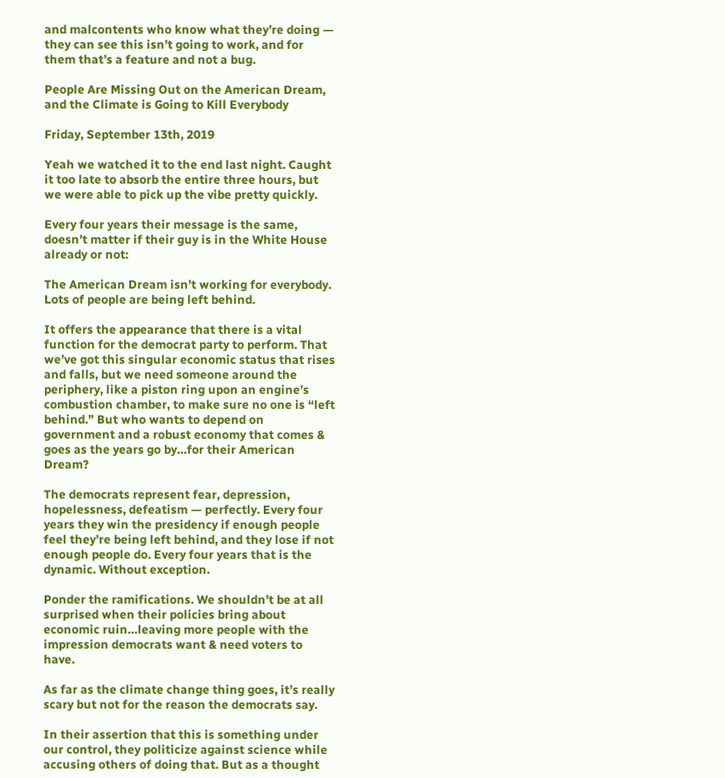and malcontents who know what they’re doing — they can see this isn’t going to work, and for them that’s a feature and not a bug.

People Are Missing Out on the American Dream, and the Climate is Going to Kill Everybody

Friday, September 13th, 2019

Yeah we watched it to the end last night. Caught it too late to absorb the entire three hours, but we were able to pick up the vibe pretty quickly.

Every four years their message is the same, doesn’t matter if their guy is in the White House already or not:

The American Dream isn’t working for everybody. Lots of people are being left behind.

It offers the appearance that there is a vital function for the democrat party to perform. That we’ve got this singular economic status that rises and falls, but we need someone around the periphery, like a piston ring upon an engine’s combustion chamber, to make sure no one is “left behind.” But who wants to depend on government and a robust economy that comes & goes as the years go by…for their American Dream?

The democrats represent fear, depression, hopelessness, defeatism — perfectly. Every four years they win the presidency if enough people feel they’re being left behind, and they lose if not enough people do. Every four years that is the dynamic. Without exception.

Ponder the ramifications. We shouldn’t be at all surprised when their policies bring about economic ruin…leaving more people with the impression democrats want & need voters to have.

As far as the climate change thing goes, it’s really scary but not for the reason the democrats say.

In their assertion that this is something under our control, they politicize against science while accusing others of doing that. But as a thought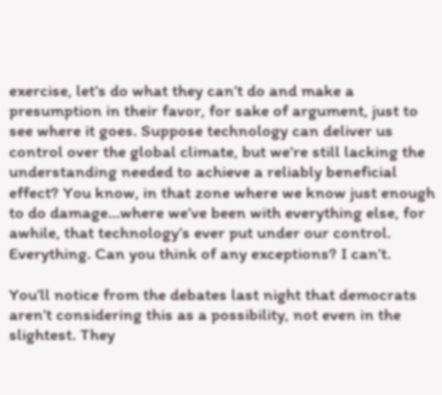exercise, let’s do what they can’t do and make a presumption in their favor, for sake of argument, just to see where it goes. Suppose technology can deliver us control over the global climate, but we’re still lacking the understanding needed to achieve a reliably beneficial effect? You know, in that zone where we know just enough to do damage…where we’ve been with everything else, for awhile, that technology’s ever put under our control. Everything. Can you think of any exceptions? I can’t.

You’ll notice from the debates last night that democrats aren’t considering this as a possibility, not even in the slightest. They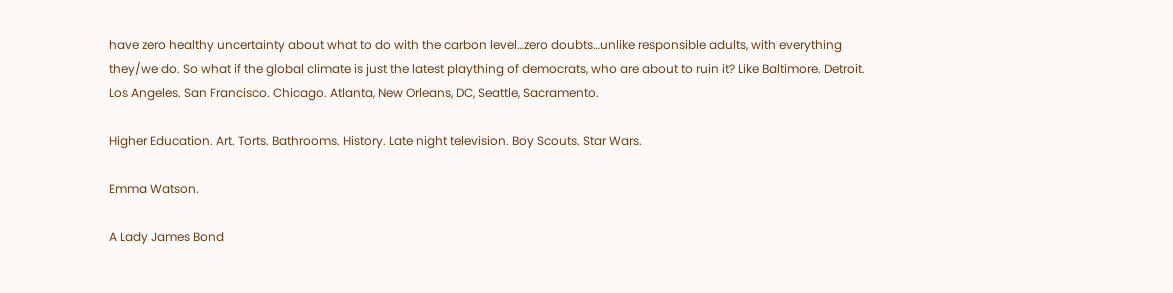have zero healthy uncertainty about what to do with the carbon level…zero doubts…unlike responsible adults, with everything they/we do. So what if the global climate is just the latest plaything of democrats, who are about to ruin it? Like Baltimore. Detroit. Los Angeles. San Francisco. Chicago. Atlanta, New Orleans, DC, Seattle, Sacramento.

Higher Education. Art. Torts. Bathrooms. History. Late night television. Boy Scouts. Star Wars.

Emma Watson.

A Lady James Bond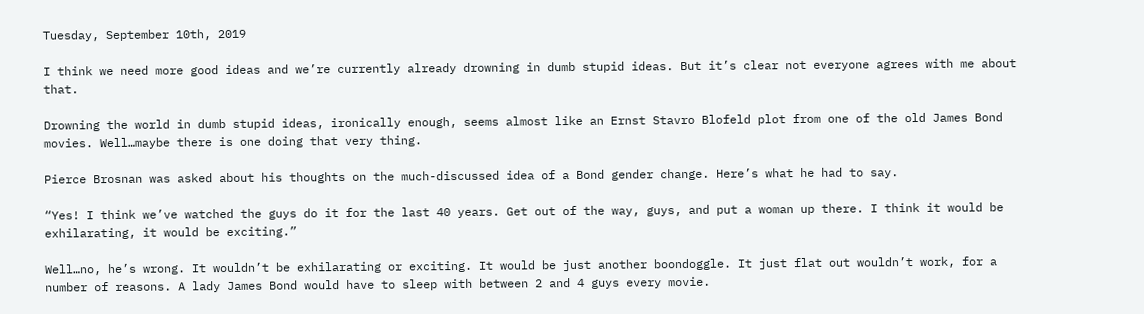Tuesday, September 10th, 2019

I think we need more good ideas and we’re currently already drowning in dumb stupid ideas. But it’s clear not everyone agrees with me about that.

Drowning the world in dumb stupid ideas, ironically enough, seems almost like an Ernst Stavro Blofeld plot from one of the old James Bond movies. Well…maybe there is one doing that very thing.

Pierce Brosnan was asked about his thoughts on the much-discussed idea of a Bond gender change. Here’s what he had to say.

“Yes! I think we’ve watched the guys do it for the last 40 years. Get out of the way, guys, and put a woman up there. I think it would be exhilarating, it would be exciting.”

Well…no, he’s wrong. It wouldn’t be exhilarating or exciting. It would be just another boondoggle. It just flat out wouldn’t work, for a number of reasons. A lady James Bond would have to sleep with between 2 and 4 guys every movie.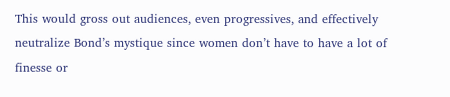This would gross out audiences, even progressives, and effectively neutralize Bond’s mystique since women don’t have to have a lot of finesse or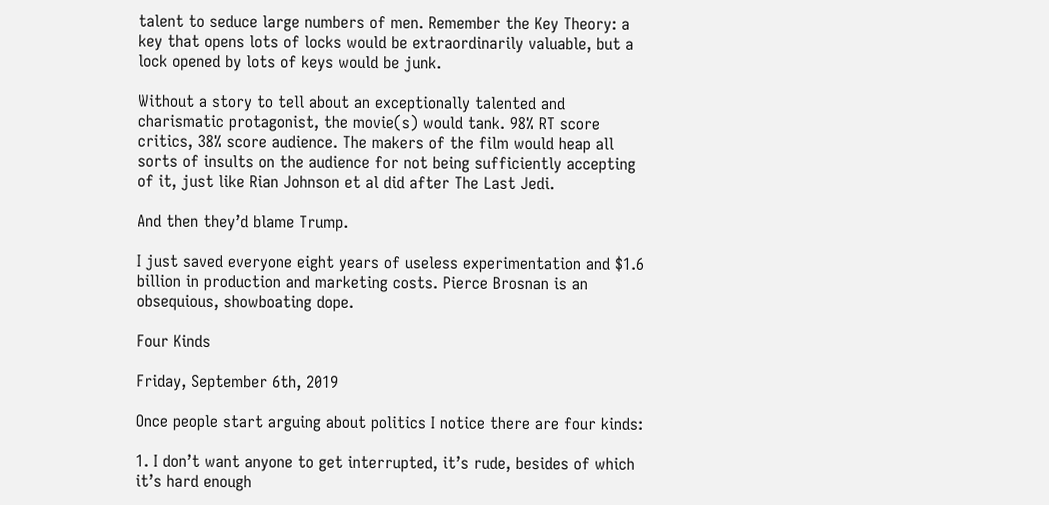talent to seduce large numbers of men. Remember the Key Theory: a key that opens lots of locks would be extraordinarily valuable, but a lock opened by lots of keys would be junk.

Without a story to tell about an exceptionally talented and charismatic protagonist, the movie(s) would tank. 98% RT score critics, 38% score audience. The makers of the film would heap all sorts of insults on the audience for not being sufficiently accepting of it, just like Rian Johnson et al did after The Last Jedi.

And then they’d blame Trump.

I just saved everyone eight years of useless experimentation and $1.6 billion in production and marketing costs. Pierce Brosnan is an obsequious, showboating dope.

Four Kinds

Friday, September 6th, 2019

Once people start arguing about politics I notice there are four kinds:

1. I don’t want anyone to get interrupted, it’s rude, besides of which it’s hard enough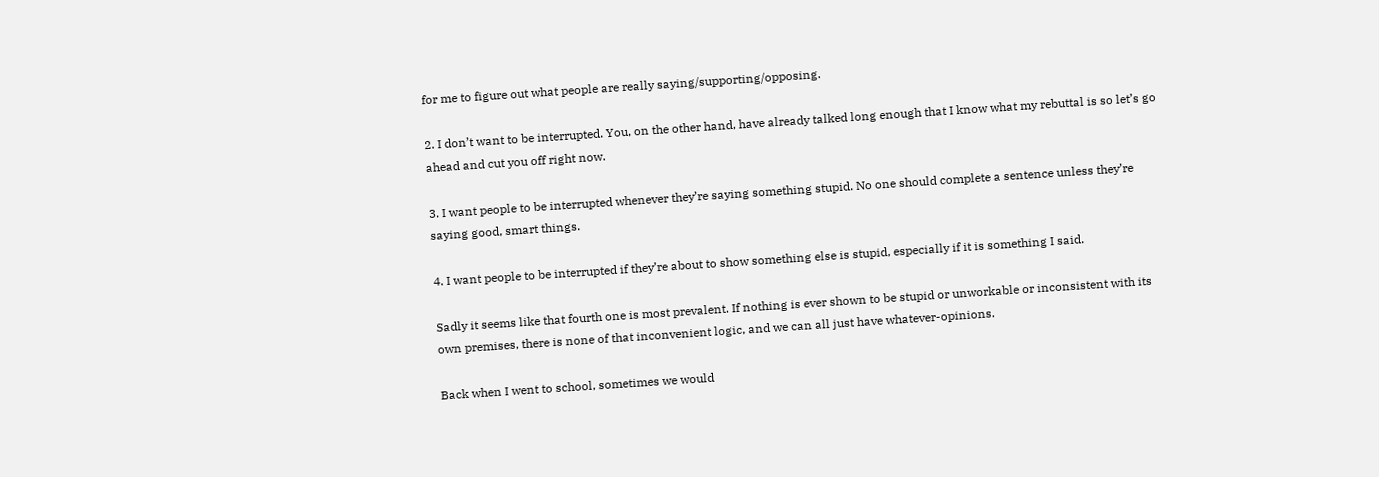for me to figure out what people are really saying/supporting/opposing.

2. I don’t want to be interrupted. You, on the other hand, have already talked long enough that I know what my rebuttal is so let’s go ahead and cut you off right now.

3. I want people to be interrupted whenever they’re saying something stupid. No one should complete a sentence unless they’re saying good, smart things.

4. I want people to be interrupted if they’re about to show something else is stupid, especially if it is something I said.

Sadly it seems like that fourth one is most prevalent. If nothing is ever shown to be stupid or unworkable or inconsistent with its own premises, there is none of that inconvenient logic, and we can all just have whatever-opinions.

Back when I went to school, sometimes we would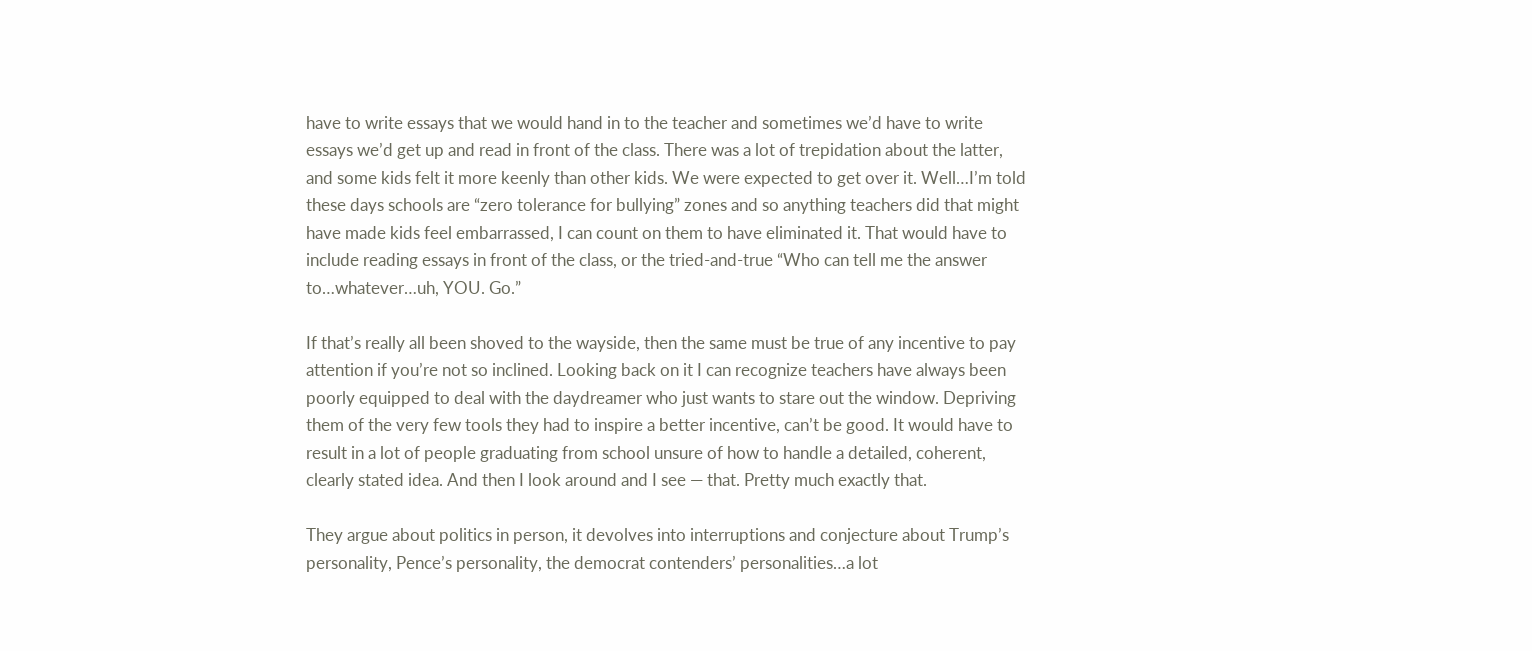have to write essays that we would hand in to the teacher and sometimes we’d have to write essays we’d get up and read in front of the class. There was a lot of trepidation about the latter, and some kids felt it more keenly than other kids. We were expected to get over it. Well…I’m told these days schools are “zero tolerance for bullying” zones and so anything teachers did that might have made kids feel embarrassed, I can count on them to have eliminated it. That would have to include reading essays in front of the class, or the tried-and-true “Who can tell me the answer to…whatever…uh, YOU. Go.”

If that’s really all been shoved to the wayside, then the same must be true of any incentive to pay attention if you’re not so inclined. Looking back on it I can recognize teachers have always been poorly equipped to deal with the daydreamer who just wants to stare out the window. Depriving them of the very few tools they had to inspire a better incentive, can’t be good. It would have to result in a lot of people graduating from school unsure of how to handle a detailed, coherent, clearly stated idea. And then I look around and I see — that. Pretty much exactly that.

They argue about politics in person, it devolves into interruptions and conjecture about Trump’s personality, Pence’s personality, the democrat contenders’ personalities…a lot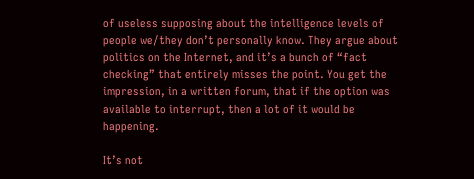of useless supposing about the intelligence levels of people we/they don’t personally know. They argue about politics on the Internet, and it’s a bunch of “fact checking” that entirely misses the point. You get the impression, in a written forum, that if the option was available to interrupt, then a lot of it would be happening.

It’s not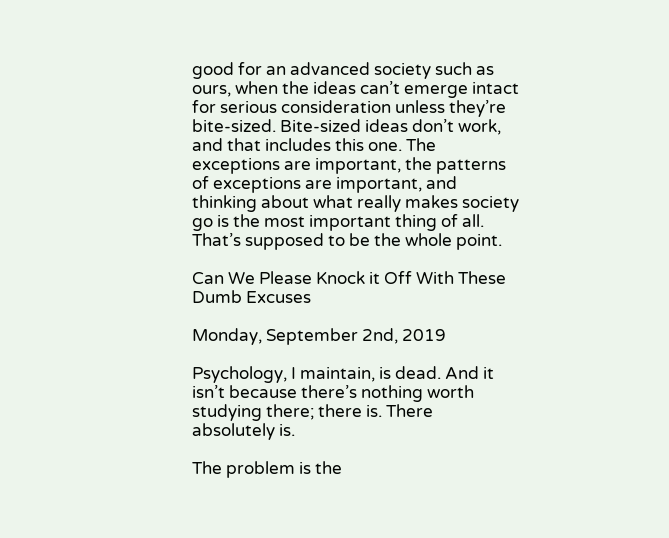good for an advanced society such as ours, when the ideas can’t emerge intact for serious consideration unless they’re bite-sized. Bite-sized ideas don’t work, and that includes this one. The exceptions are important, the patterns of exceptions are important, and thinking about what really makes society go is the most important thing of all. That’s supposed to be the whole point.

Can We Please Knock it Off With These Dumb Excuses

Monday, September 2nd, 2019

Psychology, I maintain, is dead. And it isn’t because there’s nothing worth studying there; there is. There absolutely is.

The problem is the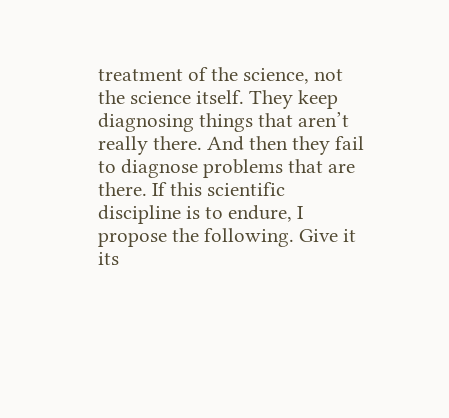treatment of the science, not the science itself. They keep diagnosing things that aren’t really there. And then they fail to diagnose problems that are there. If this scientific discipline is to endure, I propose the following. Give it its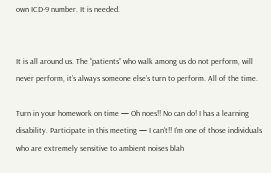own ICD-9 number. It is needed.


It is all around us. The “patients” who walk among us do not perform, will never perform, it’s always someone else’s turn to perform. All of the time.

Turn in your homework on time — Oh noes!! No can do! I has a learning disability. Participate in this meeting — I can’t!! I’m one of those individuals who are extremely sensitive to ambient noises blah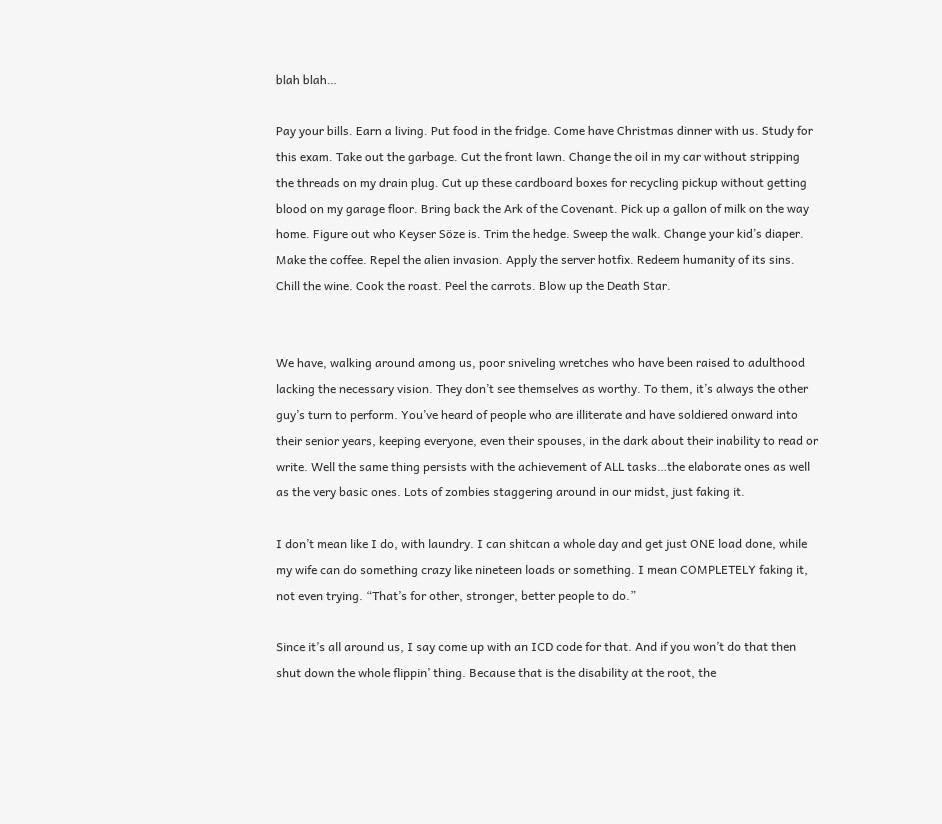blah blah…

Pay your bills. Earn a living. Put food in the fridge. Come have Christmas dinner with us. Study for this exam. Take out the garbage. Cut the front lawn. Change the oil in my car without stripping the threads on my drain plug. Cut up these cardboard boxes for recycling pickup without getting blood on my garage floor. Bring back the Ark of the Covenant. Pick up a gallon of milk on the way home. Figure out who Keyser Söze is. Trim the hedge. Sweep the walk. Change your kid’s diaper. Make the coffee. Repel the alien invasion. Apply the server hotfix. Redeem humanity of its sins. Chill the wine. Cook the roast. Peel the carrots. Blow up the Death Star.


We have, walking around among us, poor sniveling wretches who have been raised to adulthood lacking the necessary vision. They don’t see themselves as worthy. To them, it’s always the other guy’s turn to perform. You’ve heard of people who are illiterate and have soldiered onward into their senior years, keeping everyone, even their spouses, in the dark about their inability to read or write. Well the same thing persists with the achievement of ALL tasks…the elaborate ones as well as the very basic ones. Lots of zombies staggering around in our midst, just faking it.

I don’t mean like I do, with laundry. I can shitcan a whole day and get just ONE load done, while my wife can do something crazy like nineteen loads or something. I mean COMPLETELY faking it, not even trying. “That’s for other, stronger, better people to do.”

Since it’s all around us, I say come up with an ICD code for that. And if you won’t do that then shut down the whole flippin’ thing. Because that is the disability at the root, the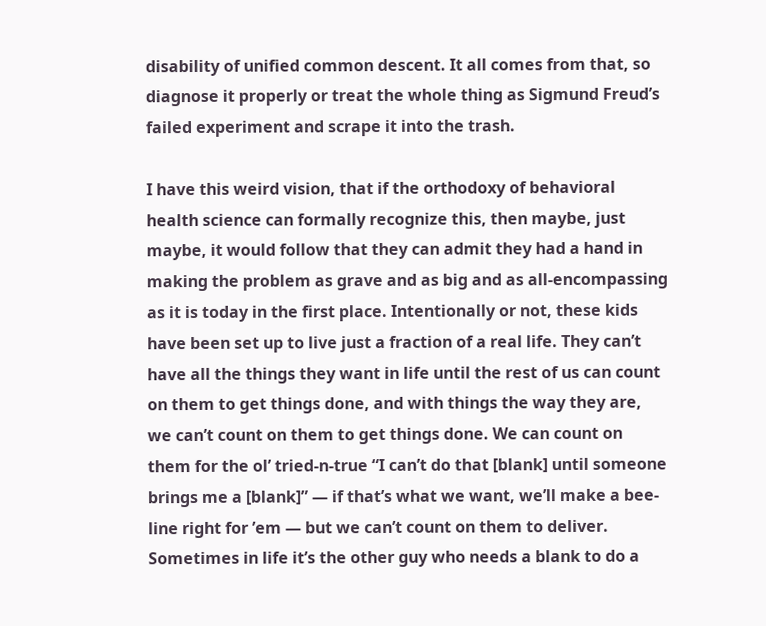disability of unified common descent. It all comes from that, so diagnose it properly or treat the whole thing as Sigmund Freud’s failed experiment and scrape it into the trash.

I have this weird vision, that if the orthodoxy of behavioral health science can formally recognize this, then maybe, just maybe, it would follow that they can admit they had a hand in making the problem as grave and as big and as all-encompassing as it is today in the first place. Intentionally or not, these kids have been set up to live just a fraction of a real life. They can’t have all the things they want in life until the rest of us can count on them to get things done, and with things the way they are, we can’t count on them to get things done. We can count on them for the ol’ tried-n-true “I can’t do that [blank] until someone brings me a [blank]” — if that’s what we want, we’ll make a bee-line right for ’em — but we can’t count on them to deliver. Sometimes in life it’s the other guy who needs a blank to do a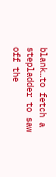blank…to fetch a stepladder to saw off the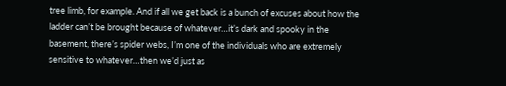tree limb, for example. And if all we get back is a bunch of excuses about how the ladder can’t be brought because of whatever…it’s dark and spooky in the basement, there’s spider webs, I’m one of the individuals who are extremely sensitive to whatever…then we’d just as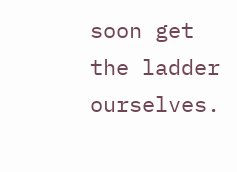soon get the ladder ourselves.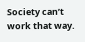Society can’t work that way.